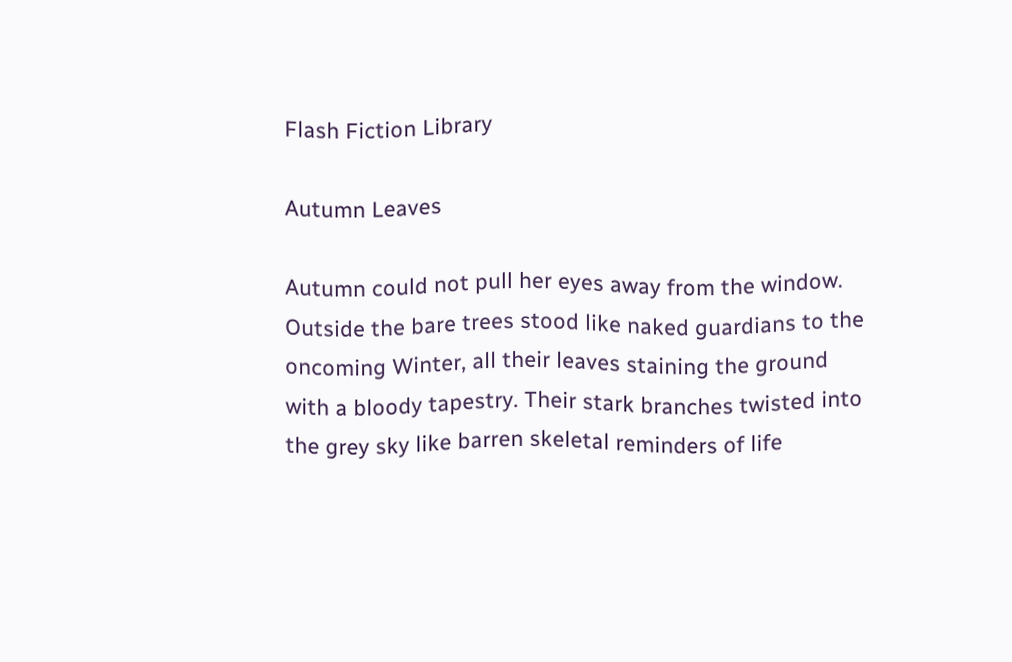Flash Fiction Library

Autumn Leaves

Autumn could not pull her eyes away from the window. Outside the bare trees stood like naked guardians to the oncoming Winter, all their leaves staining the ground with a bloody tapestry. Their stark branches twisted into the grey sky like barren skeletal reminders of life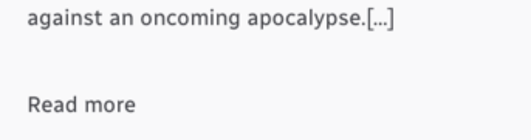against an oncoming apocalypse.[…]

Read more